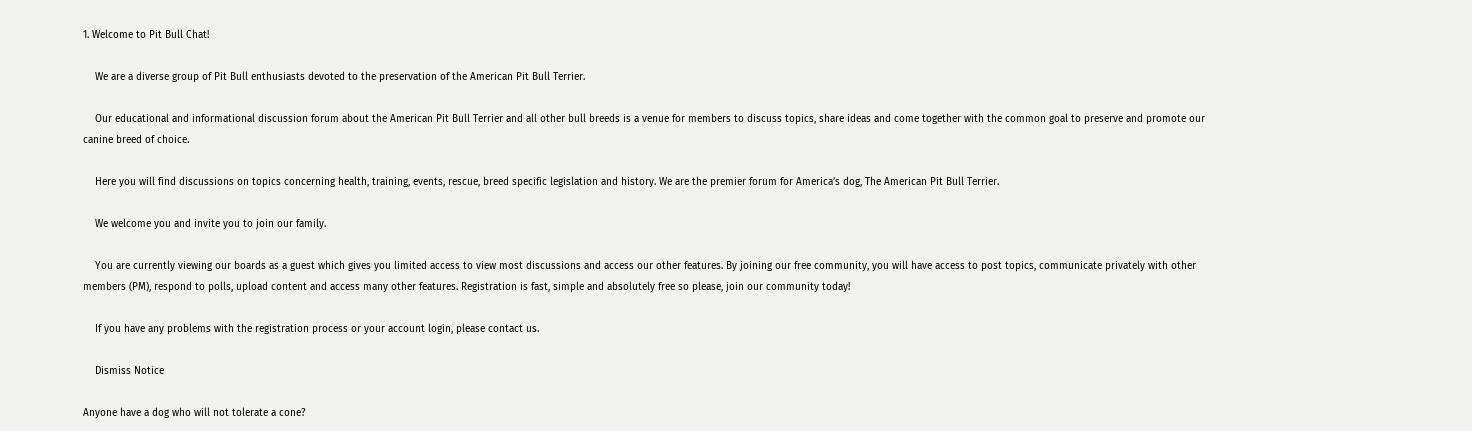1. Welcome to Pit Bull Chat!

    We are a diverse group of Pit Bull enthusiasts devoted to the preservation of the American Pit Bull Terrier.

    Our educational and informational discussion forum about the American Pit Bull Terrier and all other bull breeds is a venue for members to discuss topics, share ideas and come together with the common goal to preserve and promote our canine breed of choice.

    Here you will find discussions on topics concerning health, training, events, rescue, breed specific legislation and history. We are the premier forum for America’s dog, The American Pit Bull Terrier.

    We welcome you and invite you to join our family.

    You are currently viewing our boards as a guest which gives you limited access to view most discussions and access our other features. By joining our free community, you will have access to post topics, communicate privately with other members (PM), respond to polls, upload content and access many other features. Registration is fast, simple and absolutely free so please, join our community today!

    If you have any problems with the registration process or your account login, please contact us.

    Dismiss Notice

Anyone have a dog who will not tolerate a cone?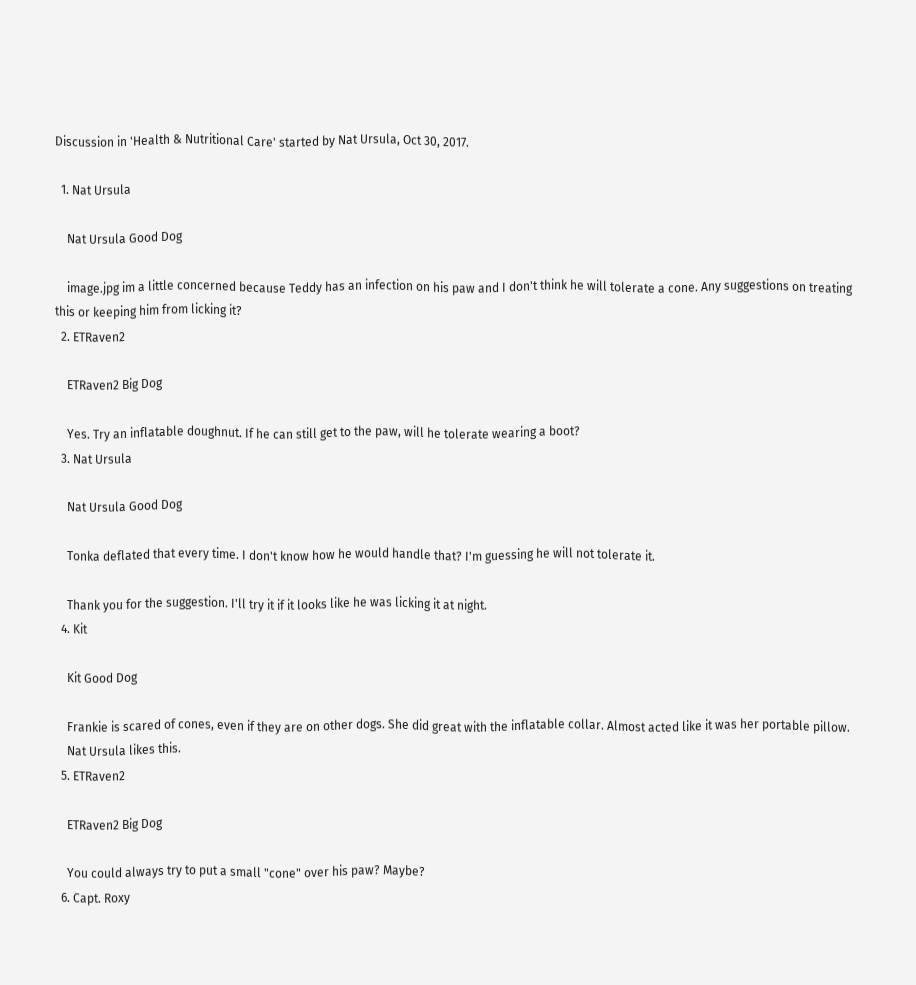Discussion in 'Health & Nutritional Care' started by Nat Ursula, Oct 30, 2017.

  1. Nat Ursula

    Nat Ursula Good Dog

    image.jpg im a little concerned because Teddy has an infection on his paw and I don't think he will tolerate a cone. Any suggestions on treating this or keeping him from licking it?
  2. ETRaven2

    ETRaven2 Big Dog

    Yes. Try an inflatable doughnut. If he can still get to the paw, will he tolerate wearing a boot?
  3. Nat Ursula

    Nat Ursula Good Dog

    Tonka deflated that every time. I don't know how he would handle that? I'm guessing he will not tolerate it.

    Thank you for the suggestion. I'll try it if it looks like he was licking it at night.
  4. Kit

    Kit Good Dog

    Frankie is scared of cones, even if they are on other dogs. She did great with the inflatable collar. Almost acted like it was her portable pillow.
    Nat Ursula likes this.
  5. ETRaven2

    ETRaven2 Big Dog

    You could always try to put a small "cone" over his paw? Maybe?
  6. Capt. Roxy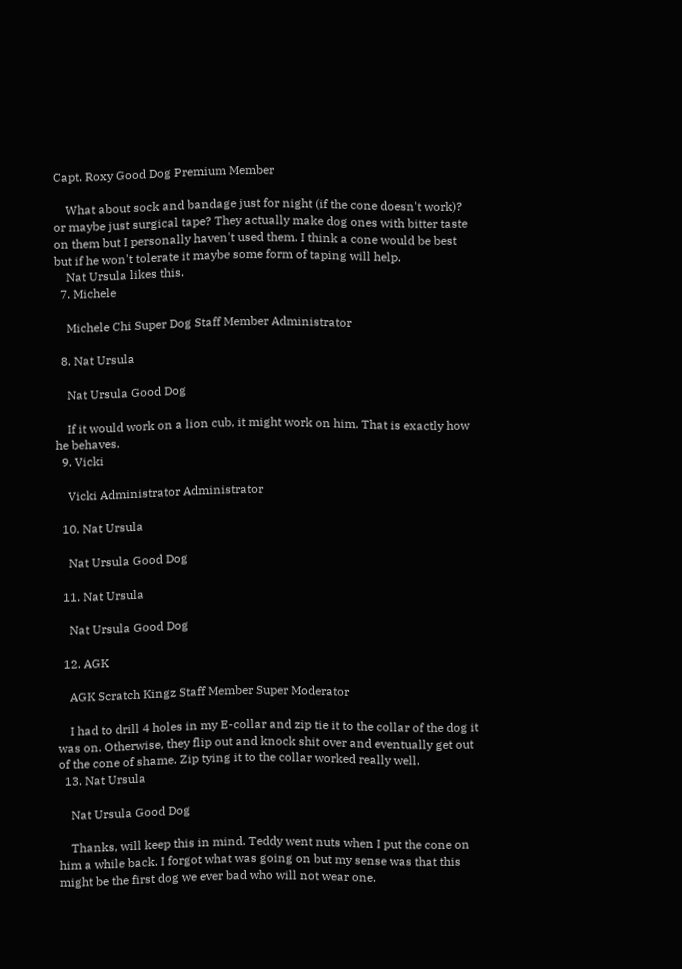Capt. Roxy Good Dog Premium Member

    What about sock and bandage just for night (if the cone doesn't work)? or maybe just surgical tape? They actually make dog ones with bitter taste on them but I personally haven't used them. I think a cone would be best but if he won't tolerate it maybe some form of taping will help.
    Nat Ursula likes this.
  7. Michele

    Michele Chi Super Dog Staff Member Administrator

  8. Nat Ursula

    Nat Ursula Good Dog

    If it would work on a lion cub, it might work on him. That is exactly how he behaves.
  9. Vicki

    Vicki Administrator Administrator

  10. Nat Ursula

    Nat Ursula Good Dog

  11. Nat Ursula

    Nat Ursula Good Dog

  12. AGK

    AGK Scratch Kingz Staff Member Super Moderator

    I had to drill 4 holes in my E-collar and zip tie it to the collar of the dog it was on. Otherwise, they flip out and knock shit over and eventually get out of the cone of shame. Zip tying it to the collar worked really well.
  13. Nat Ursula

    Nat Ursula Good Dog

    Thanks, will keep this in mind. Teddy went nuts when I put the cone on him a while back. I forgot what was going on but my sense was that this might be the first dog we ever bad who will not wear one.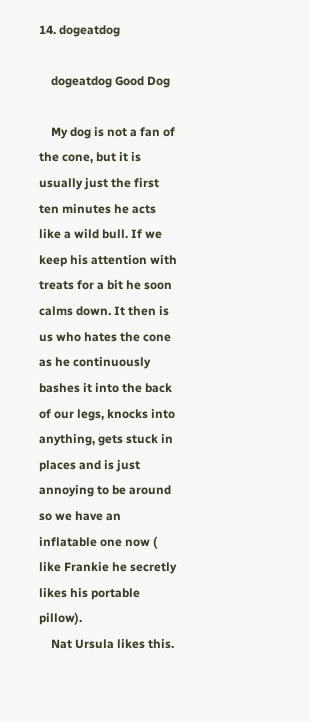14. dogeatdog

    dogeatdog Good Dog

    My dog is not a fan of the cone, but it is usually just the first ten minutes he acts like a wild bull. If we keep his attention with treats for a bit he soon calms down. It then is us who hates the cone as he continuously bashes it into the back of our legs, knocks into anything, gets stuck in places and is just annoying to be around so we have an inflatable one now ( like Frankie he secretly likes his portable pillow).
    Nat Ursula likes this.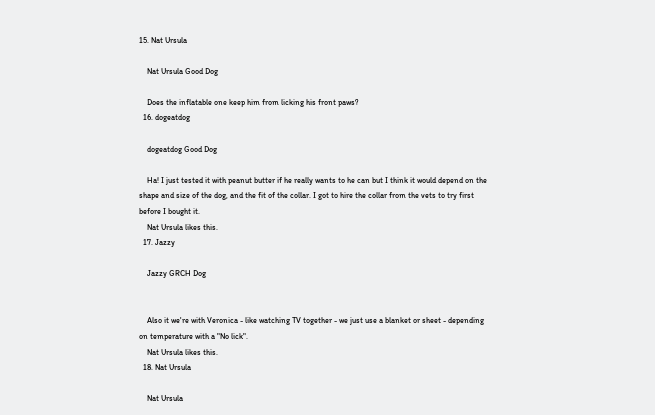15. Nat Ursula

    Nat Ursula Good Dog

    Does the inflatable one keep him from licking his front paws?
  16. dogeatdog

    dogeatdog Good Dog

    Ha! I just tested it with peanut butter if he really wants to he can but I think it would depend on the shape and size of the dog, and the fit of the collar. I got to hire the collar from the vets to try first before I bought it.
    Nat Ursula likes this.
  17. Jazzy

    Jazzy GRCH Dog


    Also it we're with Veronica - like watching TV together - we just use a blanket or sheet - depending on temperature with a "No lick".
    Nat Ursula likes this.
  18. Nat Ursula

    Nat Ursula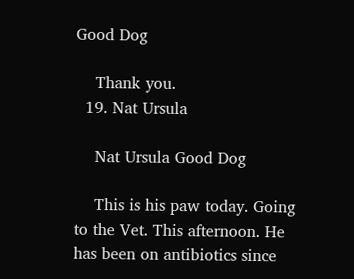Good Dog

    Thank you.
  19. Nat Ursula

    Nat Ursula Good Dog

    This is his paw today. Going to the Vet. This afternoon. He has been on antibiotics since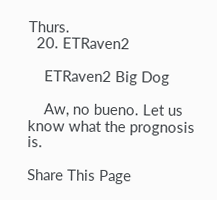Thurs.
  20. ETRaven2

    ETRaven2 Big Dog

    Aw, no bueno. Let us know what the prognosis is.

Share This Page